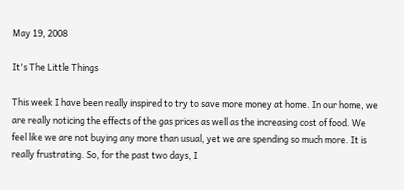May 19, 2008

It's The Little Things

This week I have been really inspired to try to save more money at home. In our home, we are really noticing the effects of the gas prices as well as the increasing cost of food. We feel like we are not buying any more than usual, yet we are spending so much more. It is really frustrating. So, for the past two days, I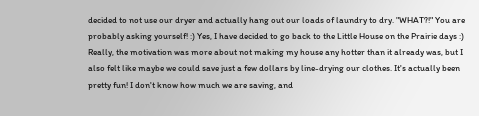decided to not use our dryer and actually hang out our loads of laundry to dry. "WHAT?!" You are probably asking yourself! :) Yes, I have decided to go back to the Little House on the Prairie days :) Really, the motivation was more about not making my house any hotter than it already was, but I also felt like maybe we could save just a few dollars by line-drying our clothes. It's actually been pretty fun! I don't know how much we are saving, and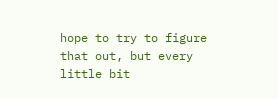hope to try to figure that out, but every little bit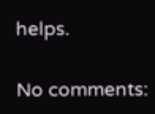helps.

No comments: